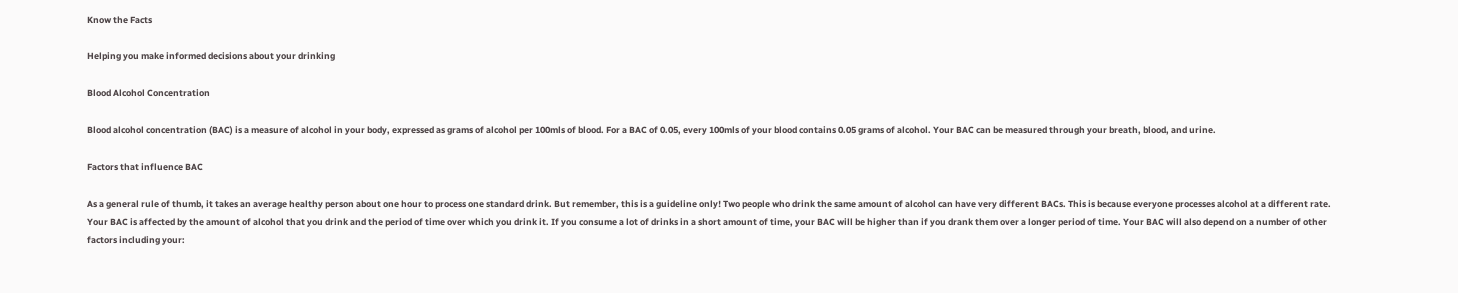Know the Facts

Helping you make informed decisions about your drinking

Blood Alcohol Concentration

Blood alcohol concentration (BAC) is a measure of alcohol in your body, expressed as grams of alcohol per 100mls of blood. For a BAC of 0.05, every 100mls of your blood contains 0.05 grams of alcohol. Your BAC can be measured through your breath, blood, and urine.

Factors that influence BAC

As a general rule of thumb, it takes an average healthy person about one hour to process one standard drink. But remember, this is a guideline only! Two people who drink the same amount of alcohol can have very different BACs. This is because everyone processes alcohol at a different rate. Your BAC is affected by the amount of alcohol that you drink and the period of time over which you drink it. If you consume a lot of drinks in a short amount of time, your BAC will be higher than if you drank them over a longer period of time. Your BAC will also depend on a number of other factors including your: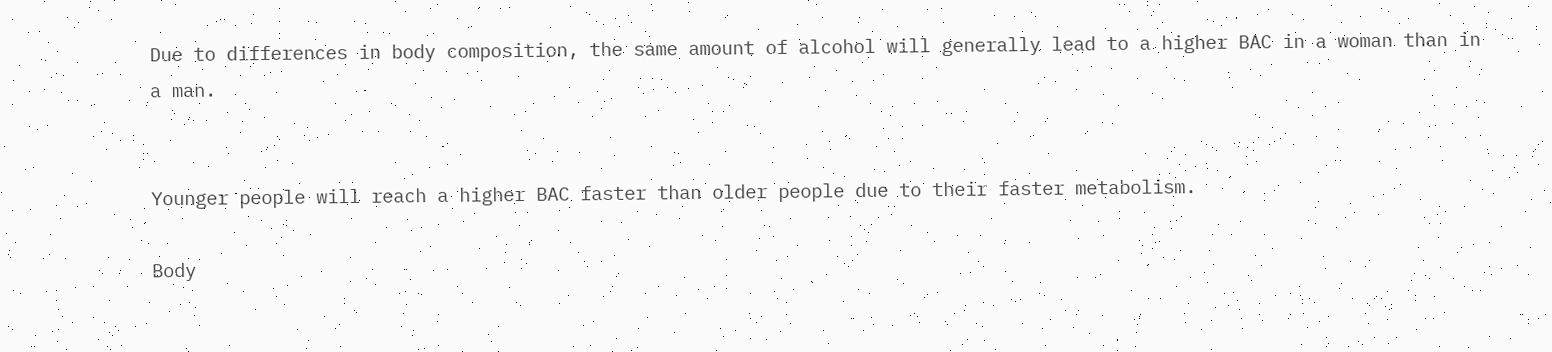Due to differences in body composition, the same amount of alcohol will generally lead to a higher BAC in a woman than in a man.


Younger people will reach a higher BAC faster than older people due to their faster metabolism.

Body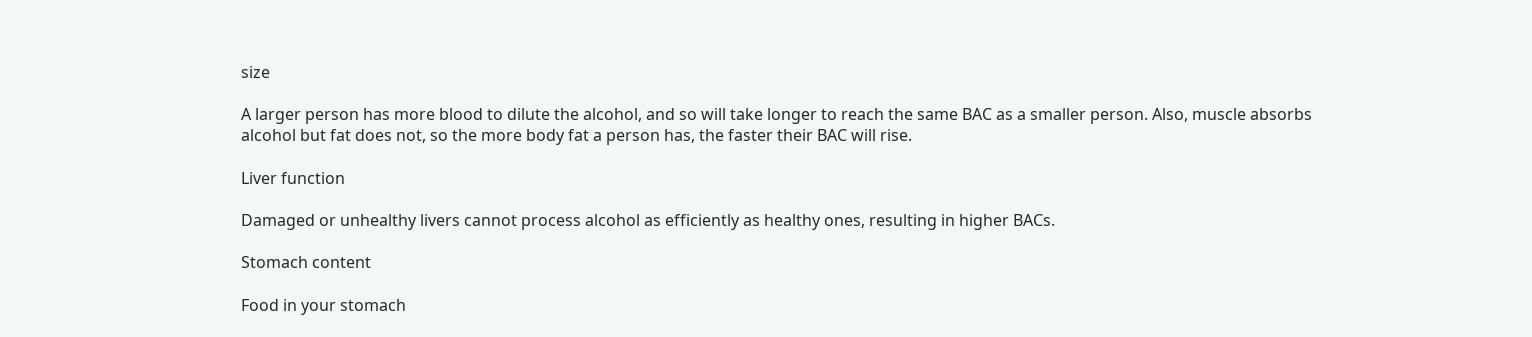size

A larger person has more blood to dilute the alcohol, and so will take longer to reach the same BAC as a smaller person. Also, muscle absorbs alcohol but fat does not, so the more body fat a person has, the faster their BAC will rise.

Liver function

Damaged or unhealthy livers cannot process alcohol as efficiently as healthy ones, resulting in higher BACs.

Stomach content

Food in your stomach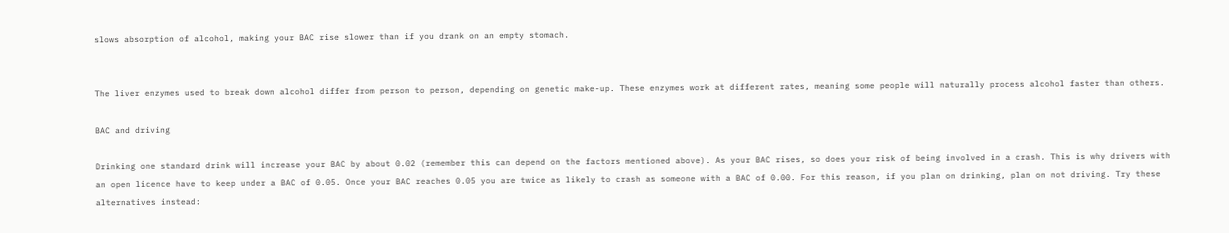slows absorption of alcohol, making your BAC rise slower than if you drank on an empty stomach.


The liver enzymes used to break down alcohol differ from person to person, depending on genetic make-up. These enzymes work at different rates, meaning some people will naturally process alcohol faster than others.

BAC and driving

Drinking one standard drink will increase your BAC by about 0.02 (remember this can depend on the factors mentioned above). As your BAC rises, so does your risk of being involved in a crash. This is why drivers with an open licence have to keep under a BAC of 0.05. Once your BAC reaches 0.05 you are twice as likely to crash as someone with a BAC of 0.00. For this reason, if you plan on drinking, plan on not driving. Try these alternatives instead: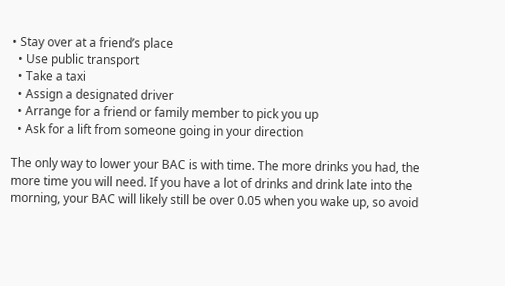• Stay over at a friend’s place
  • Use public transport
  • Take a taxi
  • Assign a designated driver
  • Arrange for a friend or family member to pick you up
  • Ask for a lift from someone going in your direction

The only way to lower your BAC is with time. The more drinks you had, the more time you will need. If you have a lot of drinks and drink late into the morning, your BAC will likely still be over 0.05 when you wake up, so avoid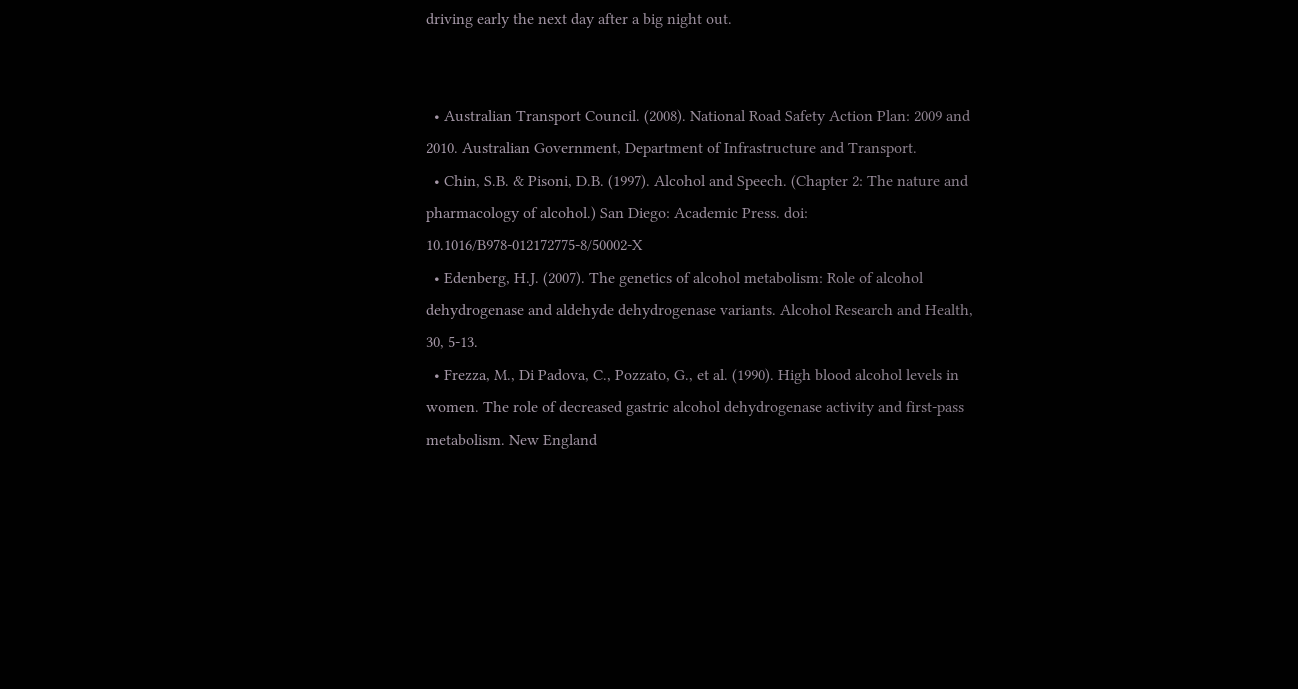driving early the next day after a big night out.


  • Australian Transport Council. (2008). National Road Safety Action Plan: 2009 and 2010. Australian Government, Department of Infrastructure and Transport.
  • Chin, S.B. & Pisoni, D.B. (1997). Alcohol and Speech. (Chapter 2: The nature and pharmacology of alcohol.) San Diego: Academic Press. doi: 10.1016/B978-012172775-8/50002-X
  • Edenberg, H.J. (2007). The genetics of alcohol metabolism: Role of alcohol dehydrogenase and aldehyde dehydrogenase variants. Alcohol Research and Health, 30, 5-13.
  • Frezza, M., Di Padova, C., Pozzato, G., et al. (1990). High blood alcohol levels in women. The role of decreased gastric alcohol dehydrogenase activity and first-pass metabolism. New England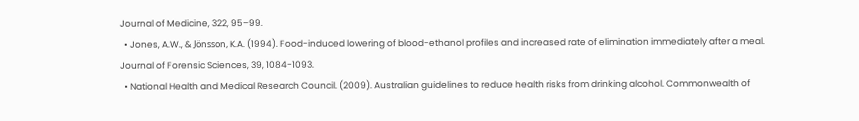Journal of Medicine, 322, 95–99.
  • Jones, A.W., & Jönsson, K.A. (1994). Food-induced lowering of blood-ethanol profiles and increased rate of elimination immediately after a meal. Journal of Forensic Sciences, 39, 1084-1093.
  • National Health and Medical Research Council. (2009). Australian guidelines to reduce health risks from drinking alcohol. Commonwealth of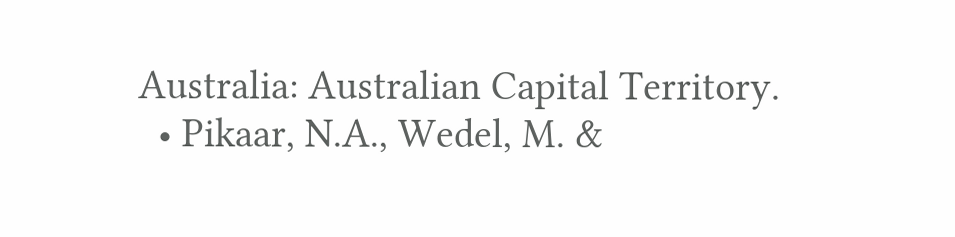Australia: Australian Capital Territory.
  • Pikaar, N.A., Wedel, M. &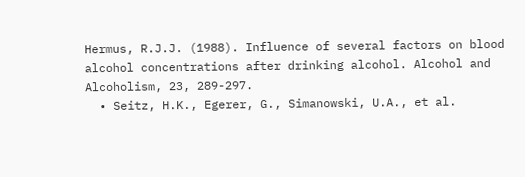Hermus, R.J.J. (1988). Influence of several factors on blood alcohol concentrations after drinking alcohol. Alcohol and Alcoholism, 23, 289-297.
  • Seitz, H.K., Egerer, G., Simanowski, U.A., et al.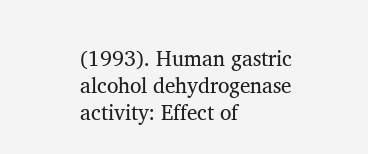(1993). Human gastric alcohol dehydrogenase activity: Effect of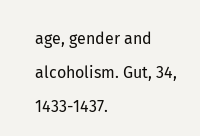age, gender and alcoholism. Gut, 34, 1433-1437.